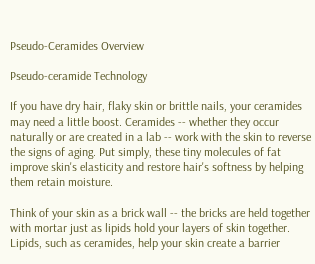Pseudo-Ceramides Overview

Pseudo-ceramide Technology

If you have dry hair, flaky skin or brittle nails, your ceramides may need a little boost. Ceramides -- whether they occur naturally or are created in a lab -- work with the skin to reverse the signs of aging. Put simply, these tiny molecules of fat improve skin's elasticity and restore hair's softness by helping them retain moisture.

Think of your skin as a brick wall -- the bricks are held together with mortar just as lipids hold your layers of skin together. Lipids, such as ceramides, help your skin create a barrier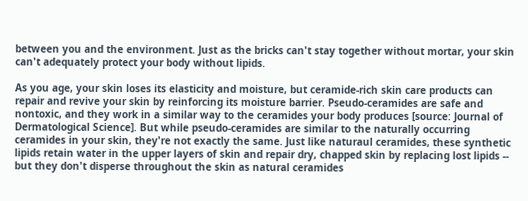between you and the environment. Just as the bricks can't stay together without mortar, your skin can't adequately protect your body without lipids.

As you age, your skin loses its elasticity and moisture, but ceramide-rich skin care products can repair and revive your skin by reinforcing its moisture barrier. Pseudo-ceramides are safe and nontoxic, and they work in a similar way to the ceramides your body produces [source: Journal of Dermatological Science]. But while pseudo-ceramides are similar to the naturally occurring ceramides in your skin, they're not exactly the same. Just like naturaul ceramides, these synthetic lipids retain water in the upper layers of skin and repair dry, chapped skin by replacing lost lipids -- but they don't disperse throughout the skin as natural ceramides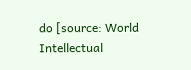do [source: World Intellectual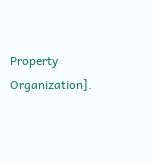Property Organization].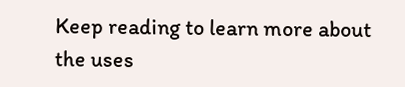Keep reading to learn more about the uses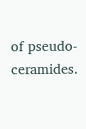of pseudo-ceramides.